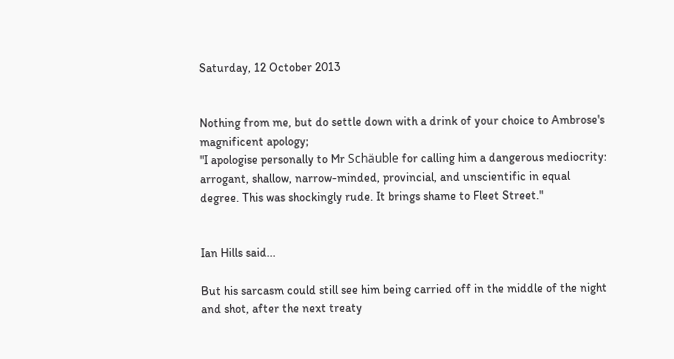Saturday, 12 October 2013


Nothing from me, but do settle down with a drink of your choice to Ambrose's magnificent apology;
"I apologise personally to Mr Schäuble for calling him a dangerous mediocrity: arrogant, shallow, narrow-minded, provincial, and unscientific in equal degree. This was shockingly rude. It brings shame to Fleet Street."


Ian Hills said...

But his sarcasm could still see him being carried off in the middle of the night and shot, after the next treaty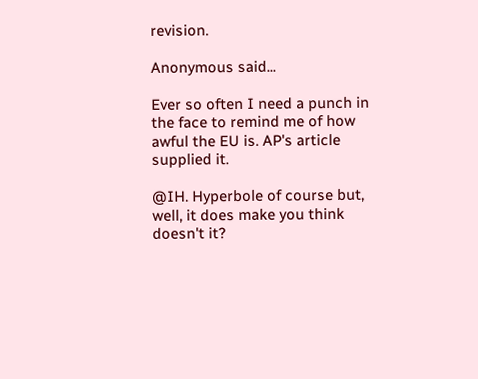revision.

Anonymous said...

Ever so often I need a punch in the face to remind me of how awful the EU is. AP's article supplied it.

@IH. Hyperbole of course but, well, it does make you think doesn't it?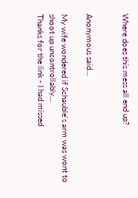Where does this mess all end up?


Anonymous said...

My wife wondered if Schauble's arm was wont to shoot up uncontrollably...
Thanks for the link - I had missed